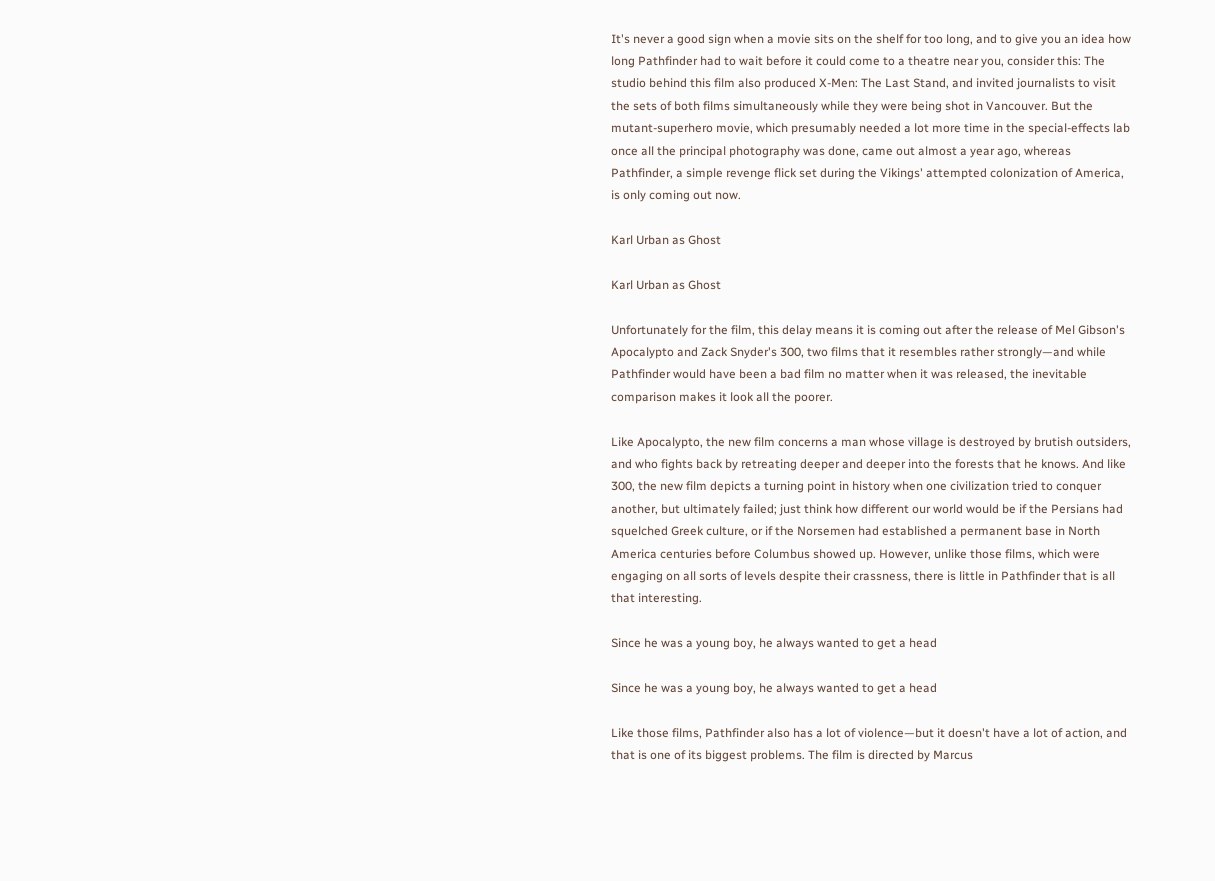It's never a good sign when a movie sits on the shelf for too long, and to give you an idea how long Pathfinder had to wait before it could come to a theatre near you, consider this: The studio behind this film also produced X-Men: The Last Stand, and invited journalists to visit the sets of both films simultaneously while they were being shot in Vancouver. But the mutant-superhero movie, which presumably needed a lot more time in the special-effects lab once all the principal photography was done, came out almost a year ago, whereas Pathfinder, a simple revenge flick set during the Vikings' attempted colonization of America, is only coming out now.

Karl Urban as Ghost

Karl Urban as Ghost

Unfortunately for the film, this delay means it is coming out after the release of Mel Gibson's Apocalypto and Zack Snyder's 300, two films that it resembles rather strongly—and while Pathfinder would have been a bad film no matter when it was released, the inevitable comparison makes it look all the poorer.

Like Apocalypto, the new film concerns a man whose village is destroyed by brutish outsiders, and who fights back by retreating deeper and deeper into the forests that he knows. And like 300, the new film depicts a turning point in history when one civilization tried to conquer another, but ultimately failed; just think how different our world would be if the Persians had squelched Greek culture, or if the Norsemen had established a permanent base in North America centuries before Columbus showed up. However, unlike those films, which were engaging on all sorts of levels despite their crassness, there is little in Pathfinder that is all that interesting.

Since he was a young boy, he always wanted to get a head

Since he was a young boy, he always wanted to get a head

Like those films, Pathfinder also has a lot of violence—but it doesn't have a lot of action, and that is one of its biggest problems. The film is directed by Marcus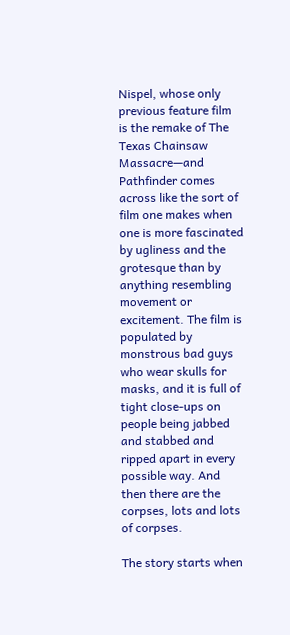Nispel, whose only previous feature film is the remake of The Texas Chainsaw Massacre—and Pathfinder comes across like the sort of film one makes when one is more fascinated by ugliness and the grotesque than by anything resembling movement or excitement. The film is populated by monstrous bad guys who wear skulls for masks, and it is full of tight close-ups on people being jabbed and stabbed and ripped apart in every possible way. And then there are the corpses, lots and lots of corpses.

The story starts when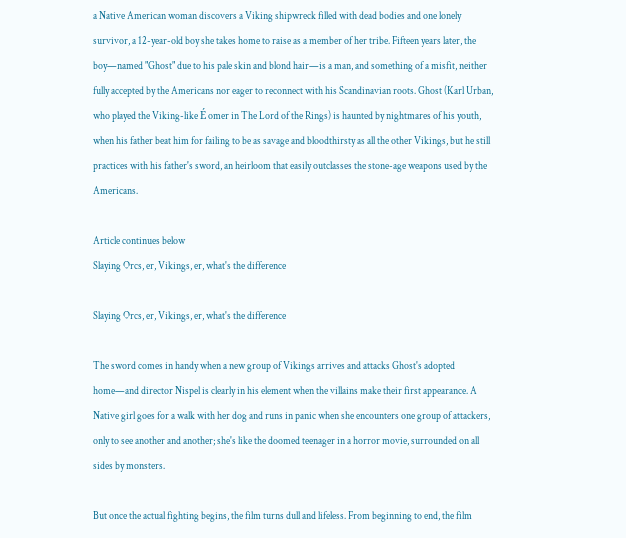a Native American woman discovers a Viking shipwreck filled with dead bodies and one lonely survivor, a 12-year-old boy she takes home to raise as a member of her tribe. Fifteen years later, the boy—named "Ghost" due to his pale skin and blond hair—is a man, and something of a misfit, neither fully accepted by the Americans nor eager to reconnect with his Scandinavian roots. Ghost (Karl Urban, who played the Viking-like É omer in The Lord of the Rings) is haunted by nightmares of his youth, when his father beat him for failing to be as savage and bloodthirsty as all the other Vikings, but he still practices with his father's sword, an heirloom that easily outclasses the stone-age weapons used by the Americans.

Article continues below
Slaying Orcs, er, Vikings, er, what's the difference

Slaying Orcs, er, Vikings, er, what's the difference

The sword comes in handy when a new group of Vikings arrives and attacks Ghost's adopted home—and director Nispel is clearly in his element when the villains make their first appearance. A Native girl goes for a walk with her dog and runs in panic when she encounters one group of attackers, only to see another and another; she's like the doomed teenager in a horror movie, surrounded on all sides by monsters.

But once the actual fighting begins, the film turns dull and lifeless. From beginning to end, the film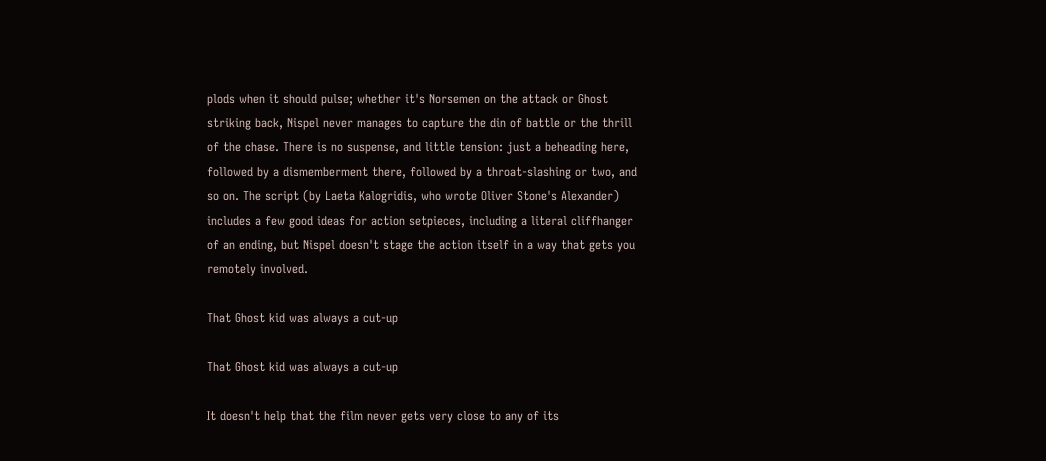plods when it should pulse; whether it's Norsemen on the attack or Ghost striking back, Nispel never manages to capture the din of battle or the thrill of the chase. There is no suspense, and little tension: just a beheading here, followed by a dismemberment there, followed by a throat-slashing or two, and so on. The script (by Laeta Kalogridis, who wrote Oliver Stone's Alexander) includes a few good ideas for action setpieces, including a literal cliffhanger of an ending, but Nispel doesn't stage the action itself in a way that gets you remotely involved.

That Ghost kid was always a cut-up

That Ghost kid was always a cut-up

It doesn't help that the film never gets very close to any of its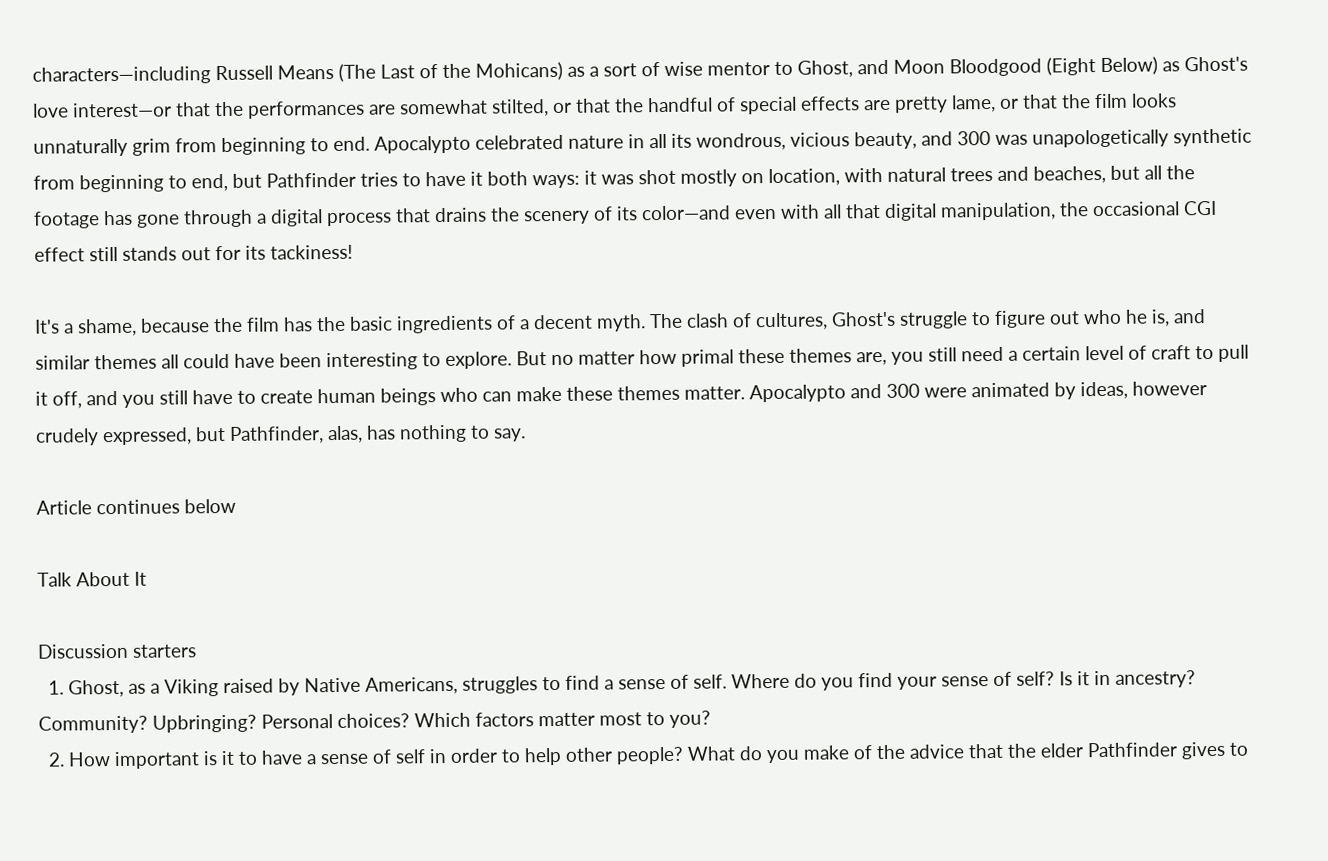characters—including Russell Means (The Last of the Mohicans) as a sort of wise mentor to Ghost, and Moon Bloodgood (Eight Below) as Ghost's love interest—or that the performances are somewhat stilted, or that the handful of special effects are pretty lame, or that the film looks unnaturally grim from beginning to end. Apocalypto celebrated nature in all its wondrous, vicious beauty, and 300 was unapologetically synthetic from beginning to end, but Pathfinder tries to have it both ways: it was shot mostly on location, with natural trees and beaches, but all the footage has gone through a digital process that drains the scenery of its color—and even with all that digital manipulation, the occasional CGI effect still stands out for its tackiness!

It's a shame, because the film has the basic ingredients of a decent myth. The clash of cultures, Ghost's struggle to figure out who he is, and similar themes all could have been interesting to explore. But no matter how primal these themes are, you still need a certain level of craft to pull it off, and you still have to create human beings who can make these themes matter. Apocalypto and 300 were animated by ideas, however crudely expressed, but Pathfinder, alas, has nothing to say.

Article continues below

Talk About It

Discussion starters
  1. Ghost, as a Viking raised by Native Americans, struggles to find a sense of self. Where do you find your sense of self? Is it in ancestry? Community? Upbringing? Personal choices? Which factors matter most to you?
  2. How important is it to have a sense of self in order to help other people? What do you make of the advice that the elder Pathfinder gives to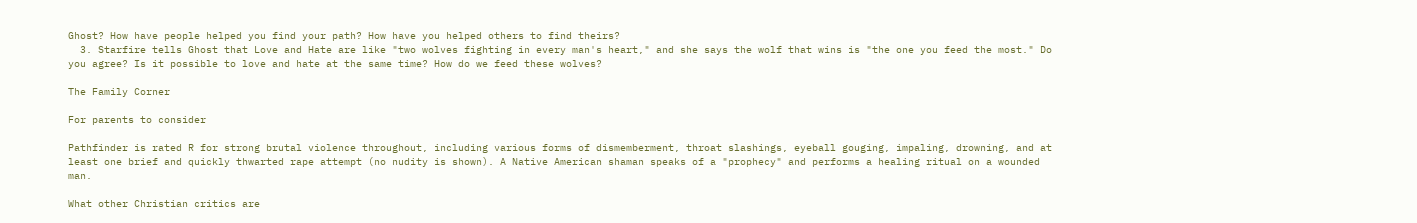Ghost? How have people helped you find your path? How have you helped others to find theirs?
  3. Starfire tells Ghost that Love and Hate are like "two wolves fighting in every man's heart," and she says the wolf that wins is "the one you feed the most." Do you agree? Is it possible to love and hate at the same time? How do we feed these wolves?

The Family Corner

For parents to consider

Pathfinder is rated R for strong brutal violence throughout, including various forms of dismemberment, throat slashings, eyeball gouging, impaling, drowning, and at least one brief and quickly thwarted rape attempt (no nudity is shown). A Native American shaman speaks of a "prophecy" and performs a healing ritual on a wounded man.

What other Christian critics are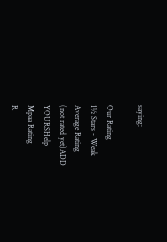saying:

Our Rating
1½ Stars - Weak
Average Rating
(not rated yet)ADD YOURSHelp
Mpaa Rating
R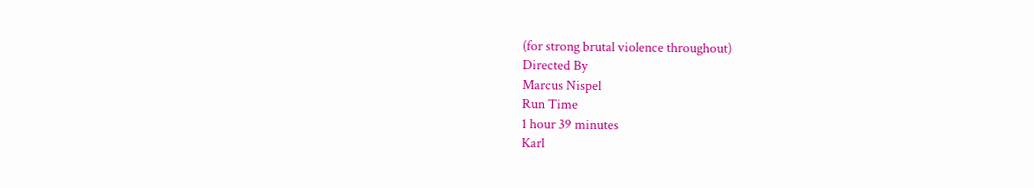(for strong brutal violence throughout)
Directed By
Marcus Nispel
Run Time
1 hour 39 minutes
Karl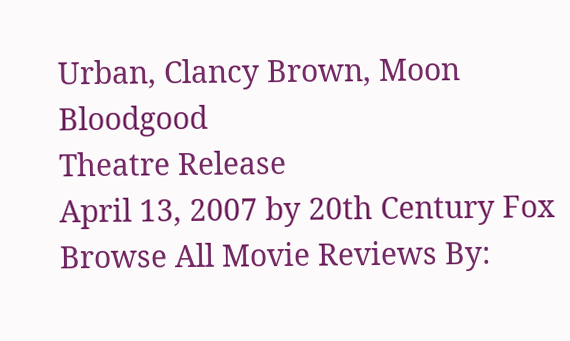Urban, Clancy Brown, Moon Bloodgood
Theatre Release
April 13, 2007 by 20th Century Fox
Browse All Movie Reviews By: